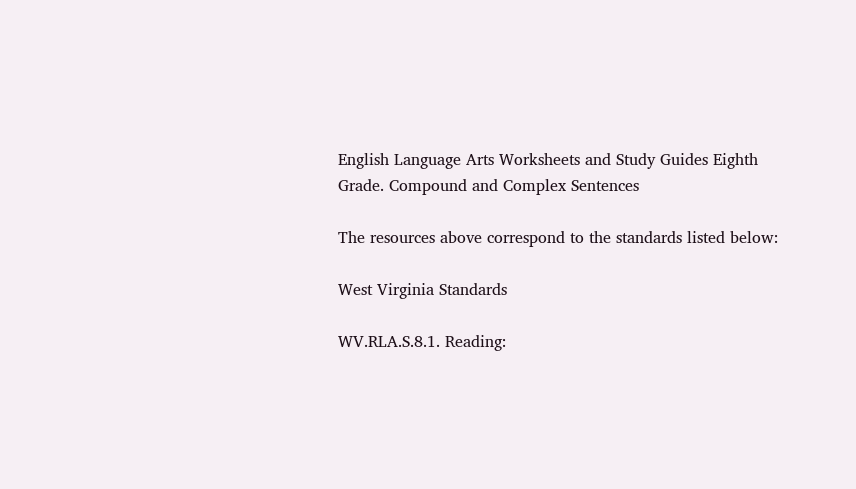English Language Arts Worksheets and Study Guides Eighth Grade. Compound and Complex Sentences

The resources above correspond to the standards listed below:

West Virginia Standards

WV.RLA.S.8.1. Reading: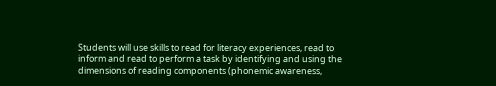Students will use skills to read for literacy experiences, read to inform and read to perform a task by identifying and using the dimensions of reading components (phonemic awareness,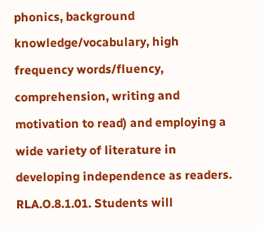phonics, background knowledge/vocabulary, high frequency words/fluency, comprehension, writing and motivation to read) and employing a wide variety of literature in developing independence as readers.
RLA.O.8.1.01. Students will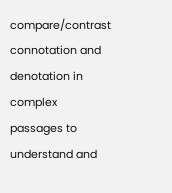compare/contrast connotation and denotation in complex passages to understand and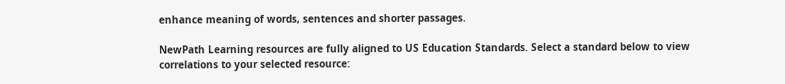enhance meaning of words, sentences and shorter passages.

NewPath Learning resources are fully aligned to US Education Standards. Select a standard below to view correlations to your selected resource: